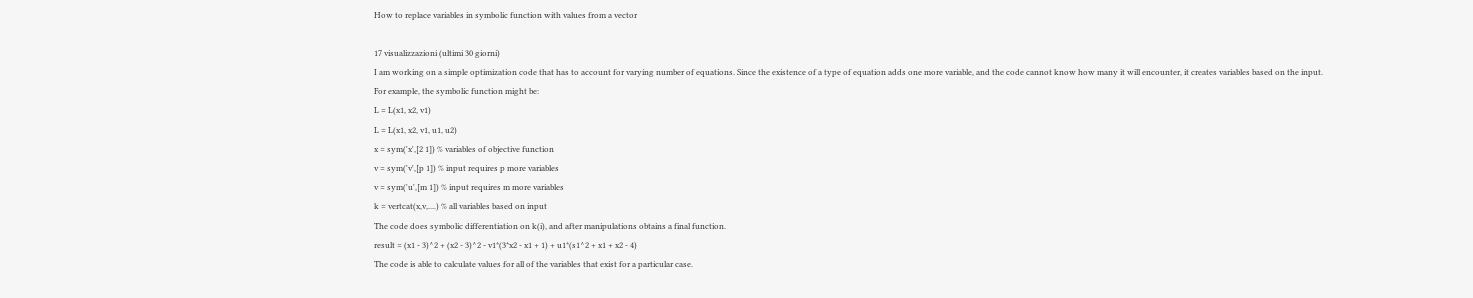How to replace variables in symbolic function with values from a vector

17 visualizzazioni (ultimi 30 giorni)
I am working on a simple optimization code that has to account for varying number of equations. Since the existence of a type of equation adds one more variable, and the code cannot know how many it will encounter, it creates variables based on the input.
For example, the symbolic function might be:
L = L(x1, x2, v1)
L = L(x1, x2, v1, u1, u2)
x = sym('x',[2 1]) % variables of objective function
v = sym('v',[p 1]) % input requires p more variables
v = sym('u',[m 1]) % input requires m more variables
k = vertcat(x,v,....) % all variables based on input
The code does symbolic differentiation on k(i), and after manipulations obtains a final function.
result = (x1 - 3)^2 + (x2 - 3)^2 - v1*(3*x2 - x1 + 1) + u1*(s1^2 + x1 + x2 - 4)
The code is able to calculate values for all of the variables that exist for a particular case.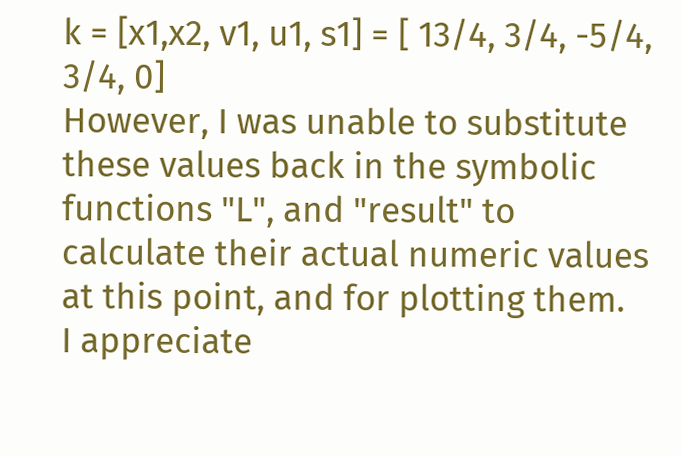k = [x1,x2, v1, u1, s1] = [ 13/4, 3/4, -5/4, 3/4, 0]
However, I was unable to substitute these values back in the symbolic functions "L", and "result" to calculate their actual numeric values at this point, and for plotting them.
I appreciate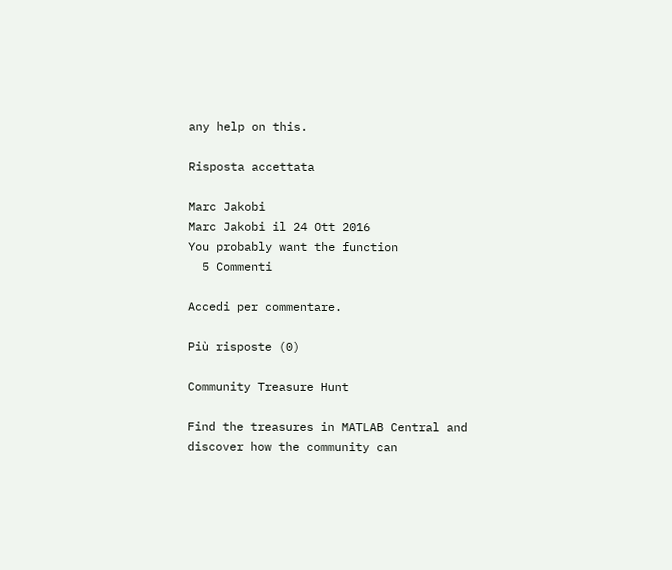any help on this.

Risposta accettata

Marc Jakobi
Marc Jakobi il 24 Ott 2016
You probably want the function
  5 Commenti

Accedi per commentare.

Più risposte (0)

Community Treasure Hunt

Find the treasures in MATLAB Central and discover how the community can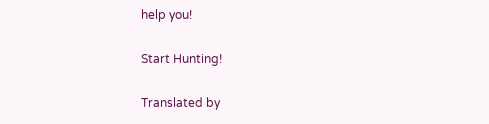help you!

Start Hunting!

Translated by